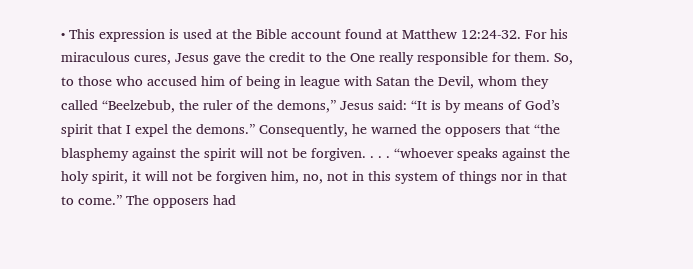• This expression is used at the Bible account found at Matthew 12:24-32. For his miraculous cures, Jesus gave the credit to the One really responsible for them. So, to those who accused him of being in league with Satan the Devil, whom they called “Beelzebub, the ruler of the demons,” Jesus said: “It is by means of God’s spirit that I expel the demons.” Consequently, he warned the opposers that “the blasphemy against the spirit will not be forgiven. . . . “whoever speaks against the holy spirit, it will not be forgiven him, no, not in this system of things nor in that to come.” The opposers had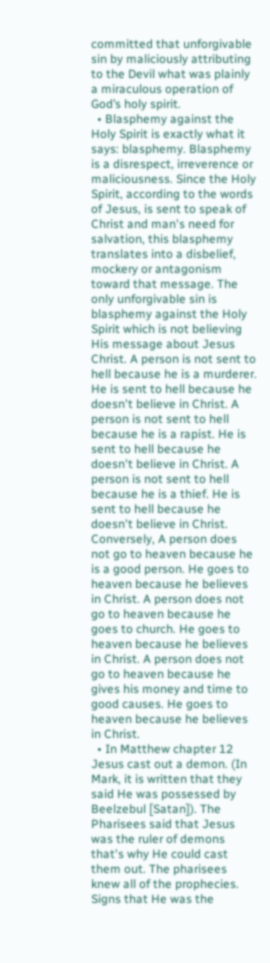committed that unforgivable sin by maliciously attributing to the Devil what was plainly a miraculous operation of God’s holy spirit.
  • Blasphemy against the Holy Spirit is exactly what it says: blasphemy. Blasphemy is a disrespect, irreverence or maliciousness. Since the Holy Spirit, according to the words of Jesus, is sent to speak of Christ and man's need for salvation, this blasphemy translates into a disbelief, mockery or antagonism toward that message. The only unforgivable sin is blasphemy against the Holy Spirit which is not believing His message about Jesus Christ. A person is not sent to hell because he is a murderer. He is sent to hell because he doesn't believe in Christ. A person is not sent to hell because he is a rapist. He is sent to hell because he doesn't believe in Christ. A person is not sent to hell because he is a thief. He is sent to hell because he doesn't believe in Christ. Conversely, A person does not go to heaven because he is a good person. He goes to heaven because he believes in Christ. A person does not go to heaven because he goes to church. He goes to heaven because he believes in Christ. A person does not go to heaven because he gives his money and time to good causes. He goes to heaven because he believes in Christ.
  • In Matthew chapter 12 Jesus cast out a demon. (In Mark, it is written that they said He was possessed by Beelzebul [Satan]). The Pharisees said that Jesus was the ruler of demons that's why He could cast them out. The pharisees knew all of the prophecies. Signs that He was the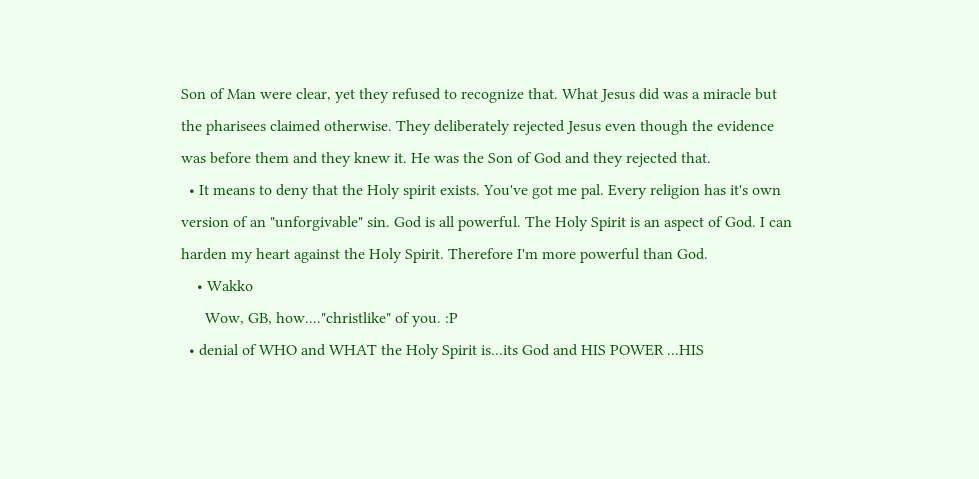Son of Man were clear, yet they refused to recognize that. What Jesus did was a miracle but the pharisees claimed otherwise. They deliberately rejected Jesus even though the evidence was before them and they knew it. He was the Son of God and they rejected that.
  • It means to deny that the Holy spirit exists. You've got me pal. Every religion has it's own version of an "unforgivable" sin. God is all powerful. The Holy Spirit is an aspect of God. I can harden my heart against the Holy Spirit. Therefore I'm more powerful than God.
    • Wakko
      Wow, GB, how...."christlike" of you. :P
  • denial of WHO and WHAT the Holy Spirit is...its God and HIS POWER ...HIS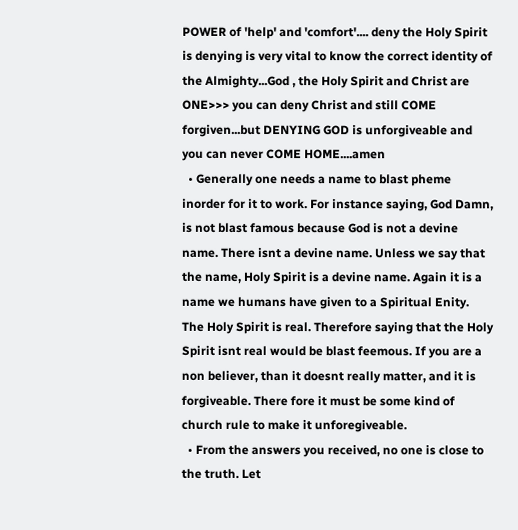POWER of 'help' and 'comfort'.... deny the Holy Spirit is denying is very vital to know the correct identity of the Almighty...God , the Holy Spirit and Christ are ONE>>> you can deny Christ and still COME forgiven...but DENYING GOD is unforgiveable and you can never COME HOME....amen
  • Generally one needs a name to blast pheme inorder for it to work. For instance saying, God Damn, is not blast famous because God is not a devine name. There isnt a devine name. Unless we say that the name, Holy Spirit is a devine name. Again it is a name we humans have given to a Spiritual Enity. The Holy Spirit is real. Therefore saying that the Holy Spirit isnt real would be blast feemous. If you are a non believer, than it doesnt really matter, and it is forgiveable. There fore it must be some kind of church rule to make it unforegiveable.
  • From the answers you received, no one is close to the truth. Let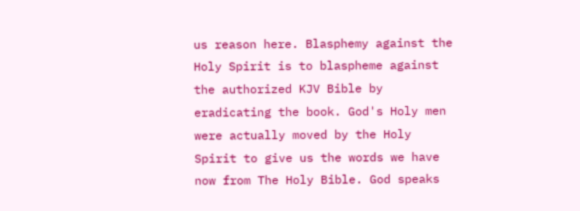us reason here. Blasphemy against the Holy Spirit is to blaspheme against the authorized KJV Bible by eradicating the book. God's Holy men were actually moved by the Holy Spirit to give us the words we have now from The Holy Bible. God speaks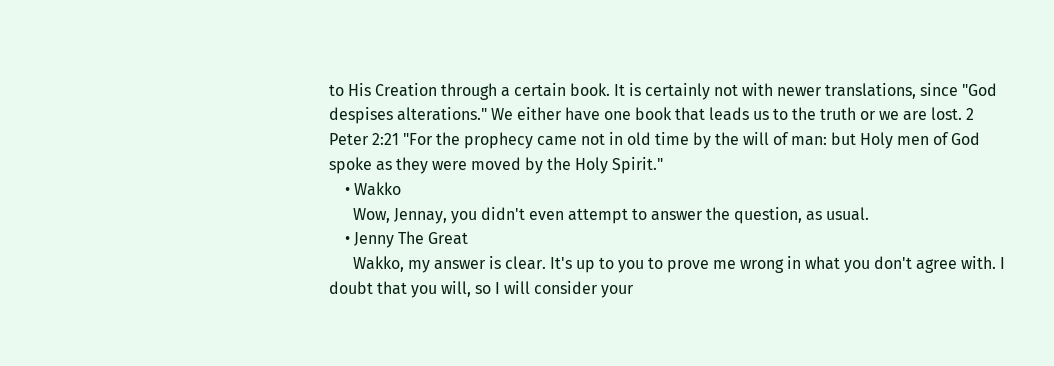to His Creation through a certain book. It is certainly not with newer translations, since "God despises alterations." We either have one book that leads us to the truth or we are lost. 2 Peter 2:21 "For the prophecy came not in old time by the will of man: but Holy men of God spoke as they were moved by the Holy Spirit."
    • Wakko
      Wow, Jennay, you didn't even attempt to answer the question, as usual.
    • Jenny The Great
      Wakko, my answer is clear. It's up to you to prove me wrong in what you don't agree with. I doubt that you will, so I will consider your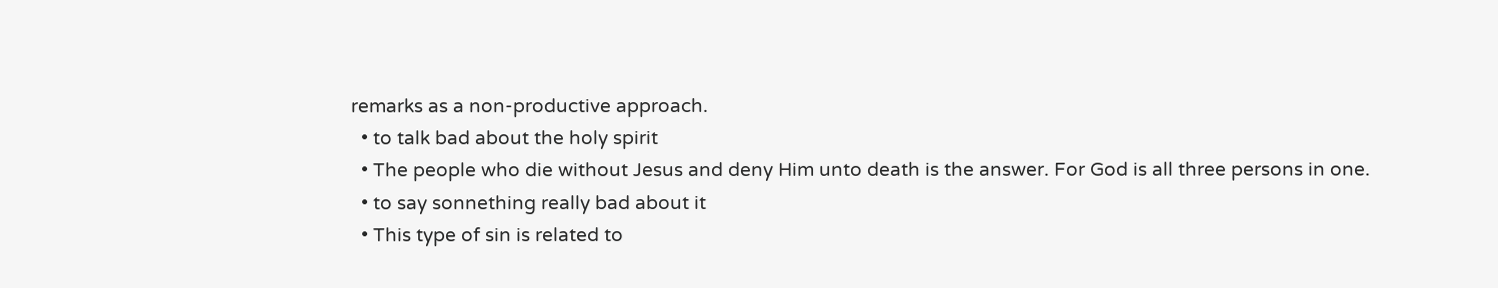remarks as a non-productive approach.
  • to talk bad about the holy spirit
  • The people who die without Jesus and deny Him unto death is the answer. For God is all three persons in one.
  • to say sonnething really bad about it
  • This type of sin is related to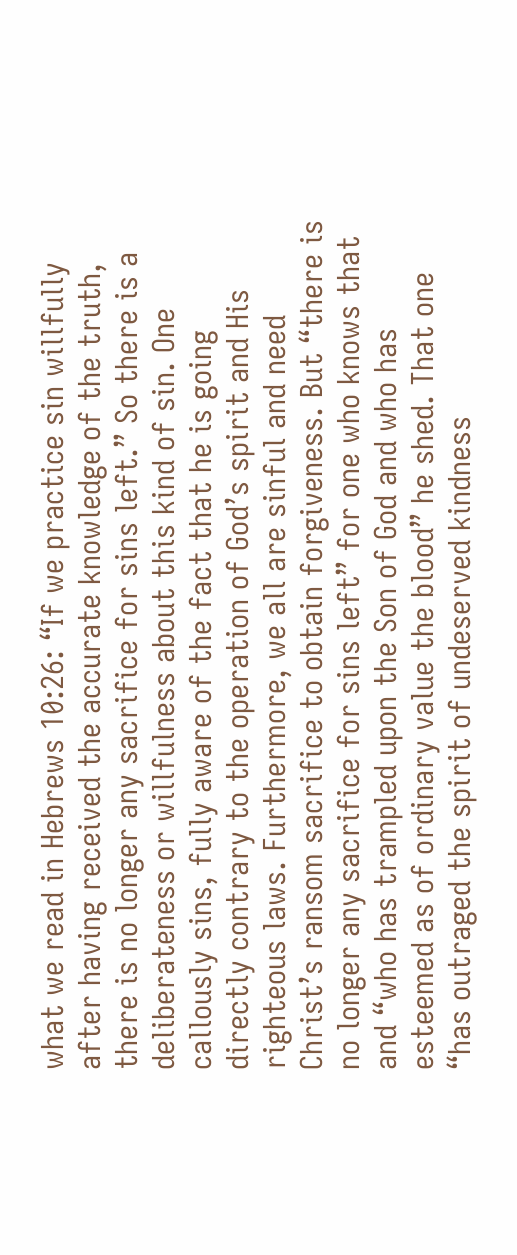what we read in Hebrews 10:26: “If we practice sin willfully after having received the accurate knowledge of the truth, there is no longer any sacrifice for sins left.” So there is a deliberateness or willfulness about this kind of sin. One callously sins, fully aware of the fact that he is going directly contrary to the operation of God’s spirit and His righteous laws. Furthermore, we all are sinful and need Christ’s ransom sacrifice to obtain forgiveness. But “there is no longer any sacrifice for sins left” for one who knows that and “who has trampled upon the Son of God and who has esteemed as of ordinary value the blood” he shed. That one “has outraged the spirit of undeserved kindness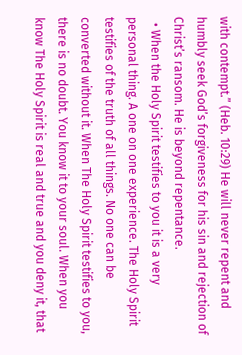with contempt.” (Heb. 10:29) He will never repent and humbly seek God’s forgiveness for his sin and rejection of Christ’s ransom. He is beyond repentance.
  • When the Holy Spirit testifies to you it is a very personal thing. A one on one experience. The Holy Spirit testifies of the truth of all things. No one can be converted without it. When The Holy Spirit testifies to you, there is no doubt. You know it to your soul. When you know The Holy Spirit is real and true and you deny it, that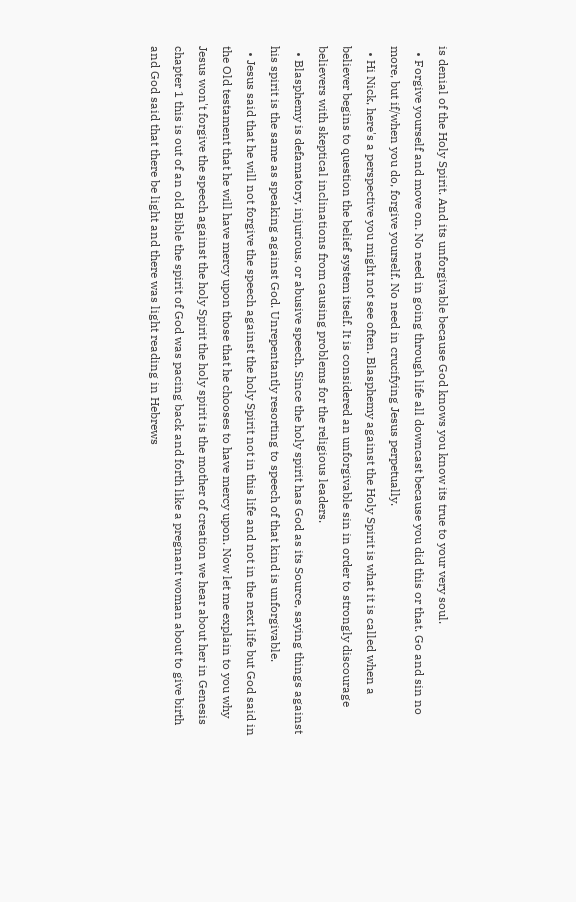is denial of the Holy Spirit. And its unforgivable because God knows you know its true to your very soul.
  • Forgive yourself and move on. No need in going through life all downcast because you did this or that. Go and sin no more, but if/when you do, forgive yourself. No need in crucifying Jesus perpetually.
  • Hi Nick, here's a perspective you might not see often. Blasphemy against the Holy Spirit is what it is called when a believer begins to question the belief system itself. It is considered an unforgivable sin in order to strongly discourage believers with skeptical inclinations from causing problems for the religious leaders.
  • Blasphemy is defamatory, injurious, or abusive speech. Since the holy spirit has God as its Source, saying things against his spirit is the same as speaking against God. Unrepentantly resorting to speech of that kind is unforgivable.
  • Jesus said that he will not forgive the speech against the holy Spirit not in this life and not in the next life but God said in the Old testament that he will have mercy upon those that he chooses to have mercy upon. Now let me explain to you why Jesus won't forgive the speech against the holy Spirit the holy spirit is the mother of creation we hear about her in Genesis chapter 1 this is out of an old Bible the spirit of God was pacing back and forth like a pregnant woman about to give birth and God said that there be light and there was light reading in Hebrews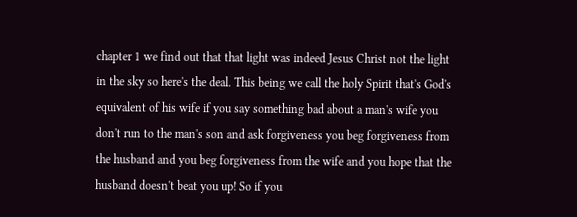chapter 1 we find out that that light was indeed Jesus Christ not the light in the sky so here's the deal. This being we call the holy Spirit that's God's equivalent of his wife if you say something bad about a man's wife you don't run to the man's son and ask forgiveness you beg forgiveness from the husband and you beg forgiveness from the wife and you hope that the husband doesn't beat you up! So if you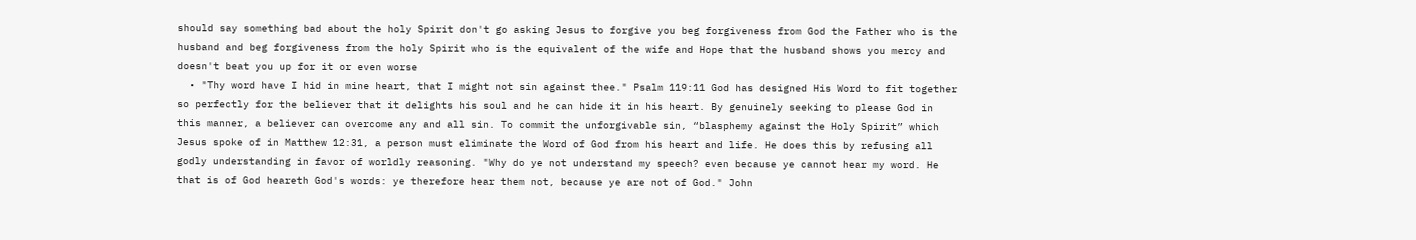should say something bad about the holy Spirit don't go asking Jesus to forgive you beg forgiveness from God the Father who is the husband and beg forgiveness from the holy Spirit who is the equivalent of the wife and Hope that the husband shows you mercy and doesn't beat you up for it or even worse
  • "Thy word have I hid in mine heart, that I might not sin against thee." Psalm 119:11 God has designed His Word to fit together so perfectly for the believer that it delights his soul and he can hide it in his heart. By genuinely seeking to please God in this manner, a believer can overcome any and all sin. To commit the unforgivable sin, “blasphemy against the Holy Spirit” which Jesus spoke of in Matthew 12:31, a person must eliminate the Word of God from his heart and life. He does this by refusing all godly understanding in favor of worldly reasoning. "Why do ye not understand my speech? even because ye cannot hear my word. He that is of God heareth God's words: ye therefore hear them not, because ye are not of God." John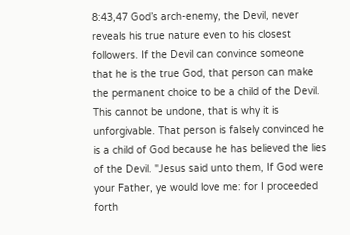8:43,47 God’s arch-enemy, the Devil, never reveals his true nature even to his closest followers. If the Devil can convince someone that he is the true God, that person can make the permanent choice to be a child of the Devil. This cannot be undone, that is why it is unforgivable. That person is falsely convinced he is a child of God because he has believed the lies of the Devil. "Jesus said unto them, If God were your Father, ye would love me: for I proceeded forth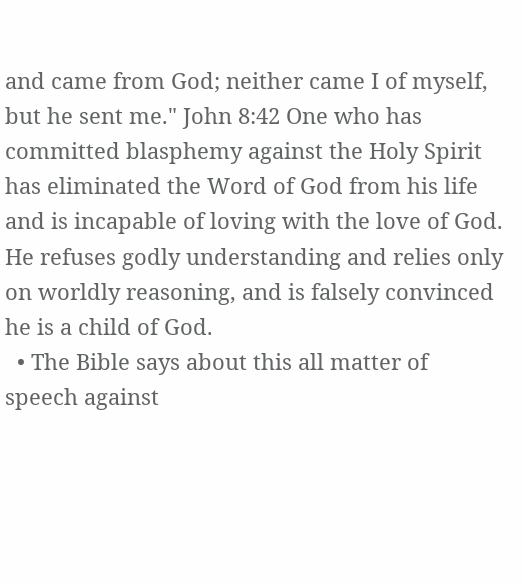and came from God; neither came I of myself, but he sent me." John 8:42 One who has committed blasphemy against the Holy Spirit has eliminated the Word of God from his life and is incapable of loving with the love of God. He refuses godly understanding and relies only on worldly reasoning, and is falsely convinced he is a child of God.
  • The Bible says about this all matter of speech against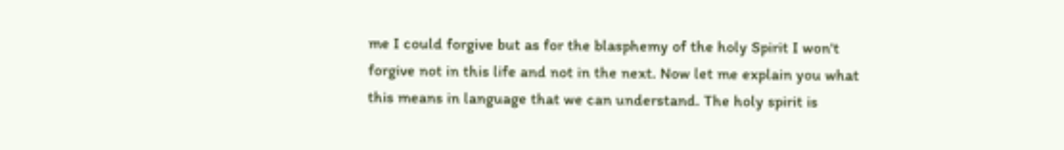me I could forgive but as for the blasphemy of the holy Spirit I won't forgive not in this life and not in the next. Now let me explain you what this means in language that we can understand. The holy spirit is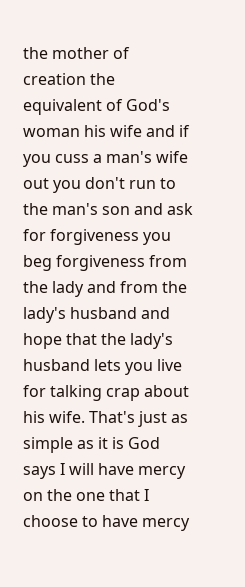the mother of creation the equivalent of God's woman his wife and if you cuss a man's wife out you don't run to the man's son and ask for forgiveness you beg forgiveness from the lady and from the lady's husband and hope that the lady's husband lets you live for talking crap about his wife. That's just as simple as it is God says I will have mercy on the one that I choose to have mercy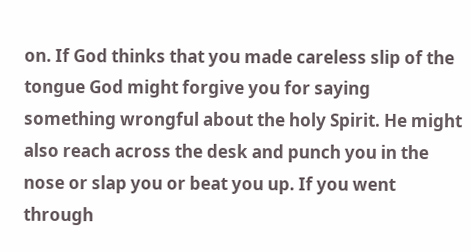on. If God thinks that you made careless slip of the tongue God might forgive you for saying something wrongful about the holy Spirit. He might also reach across the desk and punch you in the nose or slap you or beat you up. If you went through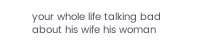your whole life talking bad about his wife his woman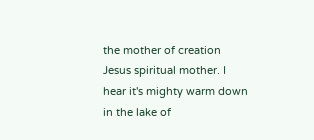the mother of creation Jesus spiritual mother. I hear it's mighty warm down in the lake of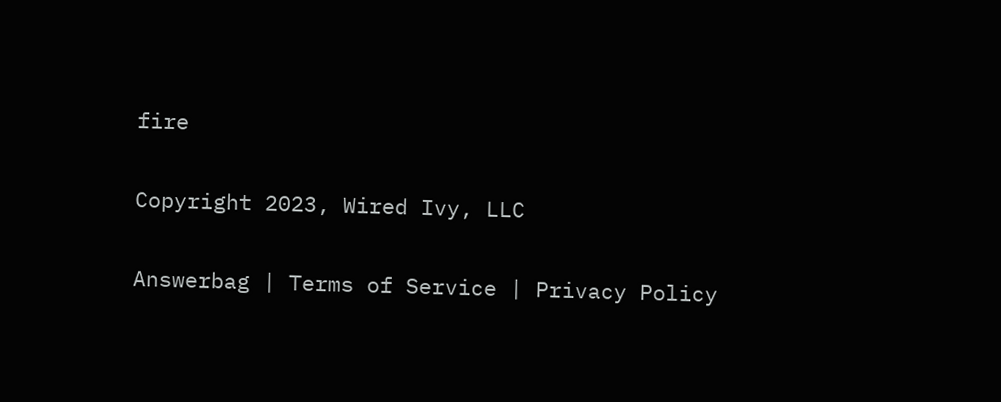fire

Copyright 2023, Wired Ivy, LLC

Answerbag | Terms of Service | Privacy Policy